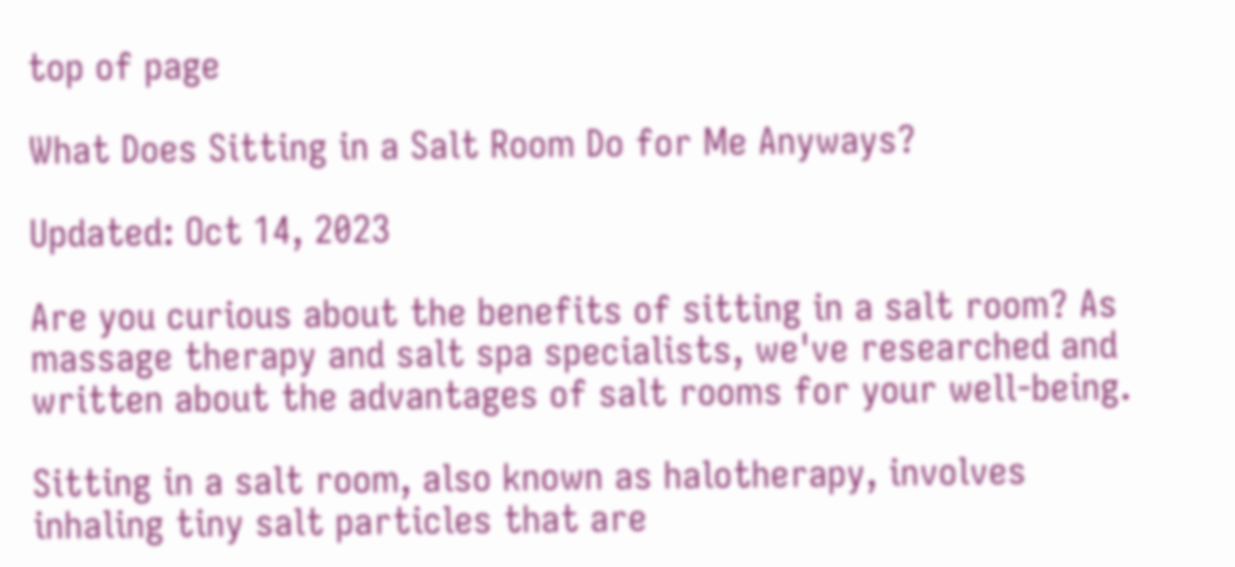top of page

What Does Sitting in a Salt Room Do for Me Anyways?

Updated: Oct 14, 2023

Are you curious about the benefits of sitting in a salt room? As massage therapy and salt spa specialists, we've researched and written about the advantages of salt rooms for your well-being.

Sitting in a salt room, also known as halotherapy, involves inhaling tiny salt particles that are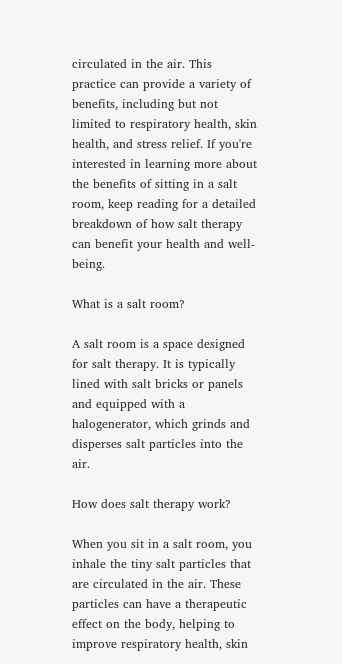circulated in the air. This practice can provide a variety of benefits, including but not limited to respiratory health, skin health, and stress relief. If you're interested in learning more about the benefits of sitting in a salt room, keep reading for a detailed breakdown of how salt therapy can benefit your health and well-being.

What is a salt room?

A salt room is a space designed for salt therapy. It is typically lined with salt bricks or panels and equipped with a halogenerator, which grinds and disperses salt particles into the air.

How does salt therapy work?

When you sit in a salt room, you inhale the tiny salt particles that are circulated in the air. These particles can have a therapeutic effect on the body, helping to improve respiratory health, skin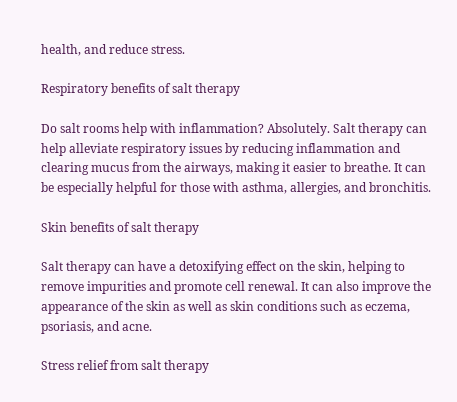health, and reduce stress.

Respiratory benefits of salt therapy

Do salt rooms help with inflammation? Absolutely. Salt therapy can help alleviate respiratory issues by reducing inflammation and clearing mucus from the airways, making it easier to breathe. It can be especially helpful for those with asthma, allergies, and bronchitis.

Skin benefits of salt therapy

Salt therapy can have a detoxifying effect on the skin, helping to remove impurities and promote cell renewal. It can also improve the appearance of the skin as well as skin conditions such as eczema, psoriasis, and acne.

Stress relief from salt therapy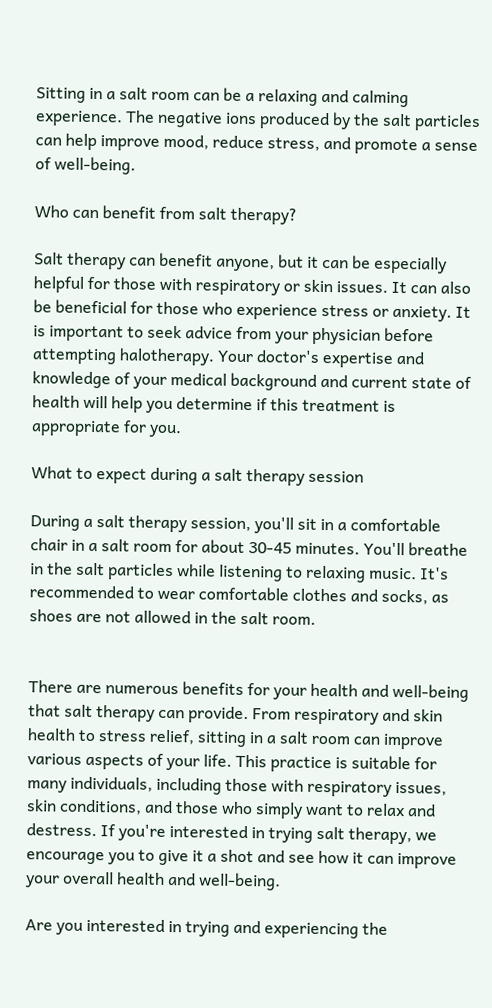Sitting in a salt room can be a relaxing and calming experience. The negative ions produced by the salt particles can help improve mood, reduce stress, and promote a sense of well-being.

Who can benefit from salt therapy?

Salt therapy can benefit anyone, but it can be especially helpful for those with respiratory or skin issues. It can also be beneficial for those who experience stress or anxiety. It is important to seek advice from your physician before attempting halotherapy. Your doctor's expertise and knowledge of your medical background and current state of health will help you determine if this treatment is appropriate for you.

What to expect during a salt therapy session

During a salt therapy session, you'll sit in a comfortable chair in a salt room for about 30-45 minutes. You'll breathe in the salt particles while listening to relaxing music. It's recommended to wear comfortable clothes and socks, as shoes are not allowed in the salt room.


There are numerous benefits for your health and well-being that salt therapy can provide. From respiratory and skin health to stress relief, sitting in a salt room can improve various aspects of your life. This practice is suitable for many individuals, including those with respiratory issues, skin conditions, and those who simply want to relax and destress. If you're interested in trying salt therapy, we encourage you to give it a shot and see how it can improve your overall health and well-being.

Are you interested in trying and experiencing the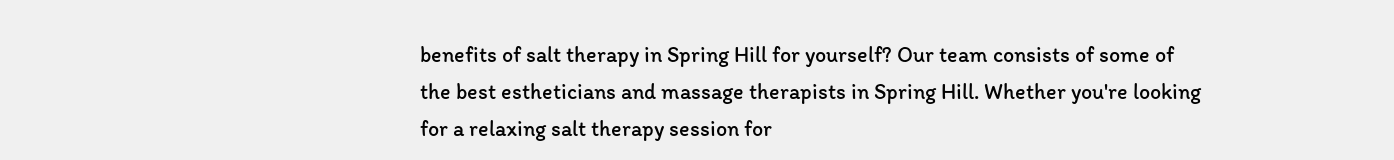benefits of salt therapy in Spring Hill for yourself? Our team consists of some of the best estheticians and massage therapists in Spring Hill. Whether you're looking for a relaxing salt therapy session for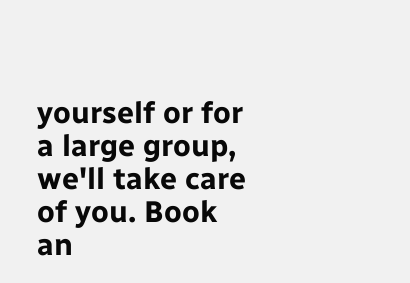yourself or for a large group, we'll take care of you. Book an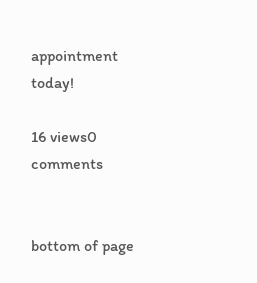appointment today!

16 views0 comments


bottom of page